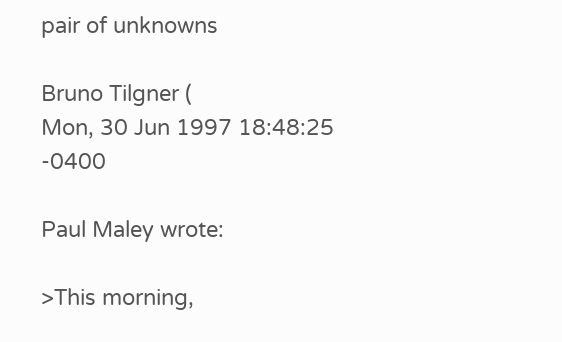pair of unknowns

Bruno Tilgner (
Mon, 30 Jun 1997 18:48:25 -0400

Paul Maley wrote:

>This morning,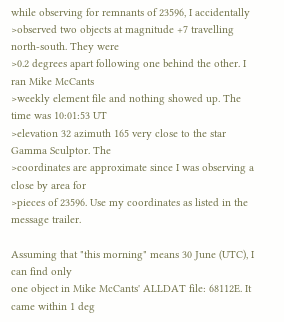while observing for remnants of 23596, I accidentally
>observed two objects at magnitude +7 travelling north-south. They were
>0.2 degrees apart following one behind the other. I ran Mike McCants
>weekly element file and nothing showed up. The time was 10:01:53 UT
>elevation 32 azimuth 165 very close to the star Gamma Sculptor. The
>coordinates are approximate since I was observing a close by area for
>pieces of 23596. Use my coordinates as listed in the message trailer.

Assuming that "this morning" means 30 June (UTC), I can find only
one object in Mike McCants' ALLDAT file: 68112E. It came within 1 deg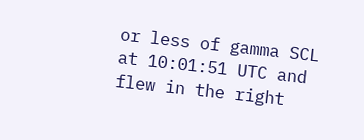or less of gamma SCL at 10:01:51 UTC and flew in the right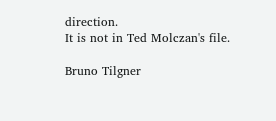direction.
It is not in Ted Molczan's file.

Bruno Tilgner